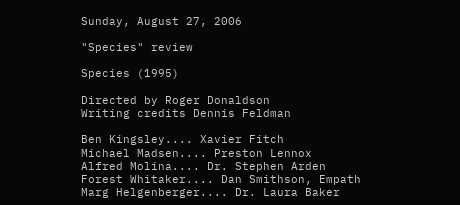Sunday, August 27, 2006

"Species" review

Species (1995)

Directed by Roger Donaldson
Writing credits Dennis Feldman

Ben Kingsley.... Xavier Fitch
Michael Madsen.... Preston Lennox
Alfred Molina.... Dr. Stephen Arden
Forest Whitaker.... Dan Smithson, Empath
Marg Helgenberger.... Dr. Laura Baker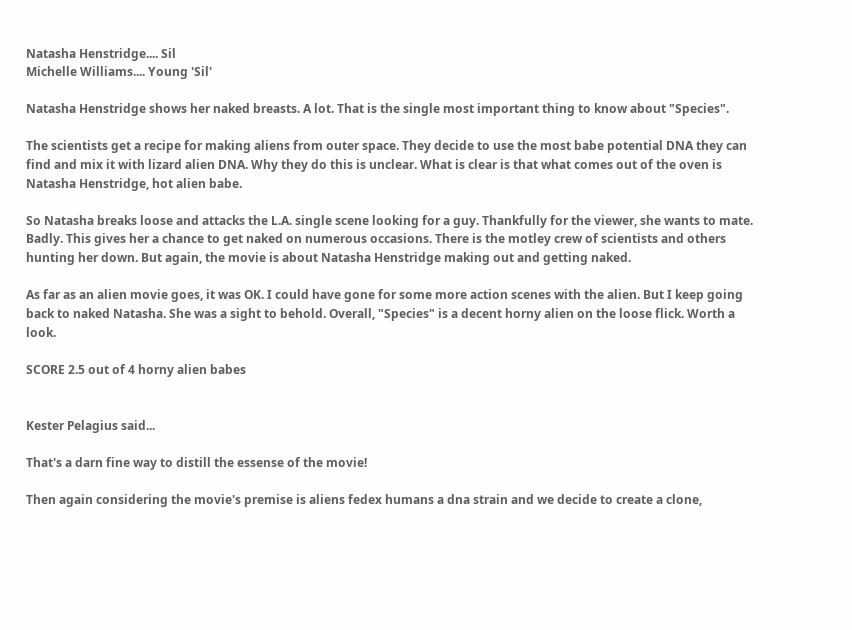Natasha Henstridge.... Sil
Michelle Williams.... Young 'Sil'

Natasha Henstridge shows her naked breasts. A lot. That is the single most important thing to know about "Species".

The scientists get a recipe for making aliens from outer space. They decide to use the most babe potential DNA they can find and mix it with lizard alien DNA. Why they do this is unclear. What is clear is that what comes out of the oven is Natasha Henstridge, hot alien babe.

So Natasha breaks loose and attacks the L.A. single scene looking for a guy. Thankfully for the viewer, she wants to mate. Badly. This gives her a chance to get naked on numerous occasions. There is the motley crew of scientists and others hunting her down. But again, the movie is about Natasha Henstridge making out and getting naked.

As far as an alien movie goes, it was OK. I could have gone for some more action scenes with the alien. But I keep going back to naked Natasha. She was a sight to behold. Overall, "Species" is a decent horny alien on the loose flick. Worth a look.

SCORE 2.5 out of 4 horny alien babes


Kester Pelagius said...

That's a darn fine way to distill the essense of the movie!

Then again considering the movie's premise is aliens fedex humans a dna strain and we decide to create a clone,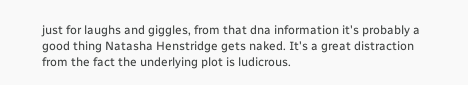just for laughs and giggles, from that dna information it's probably a good thing Natasha Henstridge gets naked. It's a great distraction from the fact the underlying plot is ludicrous.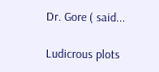Dr. Gore ( said...

Ludicrous plots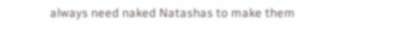always need naked Natashas to make them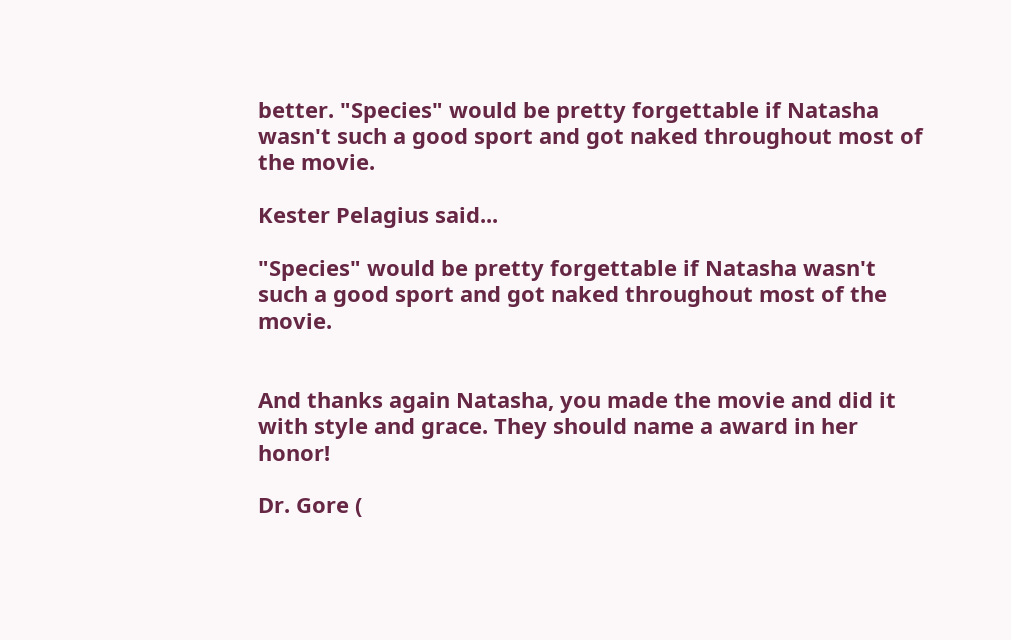better. "Species" would be pretty forgettable if Natasha wasn't such a good sport and got naked throughout most of the movie.

Kester Pelagius said...

"Species" would be pretty forgettable if Natasha wasn't such a good sport and got naked throughout most of the movie.


And thanks again Natasha, you made the movie and did it with style and grace. They should name a award in her honor!

Dr. Gore (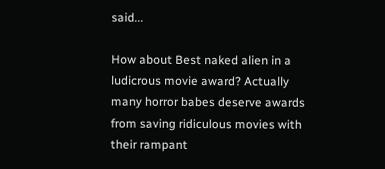said...

How about Best naked alien in a ludicrous movie award? Actually many horror babes deserve awards from saving ridiculous movies with their rampant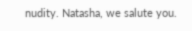nudity. Natasha, we salute you.